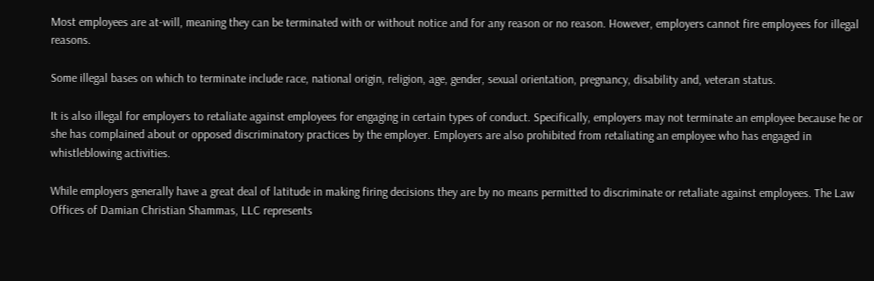Most employees are at-will, meaning they can be terminated with or without notice and for any reason or no reason. However, employers cannot fire employees for illegal reasons.

Some illegal bases on which to terminate include race, national origin, religion, age, gender, sexual orientation, pregnancy, disability and, veteran status.

It is also illegal for employers to retaliate against employees for engaging in certain types of conduct. Specifically, employers may not terminate an employee because he or she has complained about or opposed discriminatory practices by the employer. Employers are also prohibited from retaliating an employee who has engaged in whistleblowing activities.

While employers generally have a great deal of latitude in making firing decisions they are by no means permitted to discriminate or retaliate against employees. The Law Offices of Damian Christian Shammas, LLC represents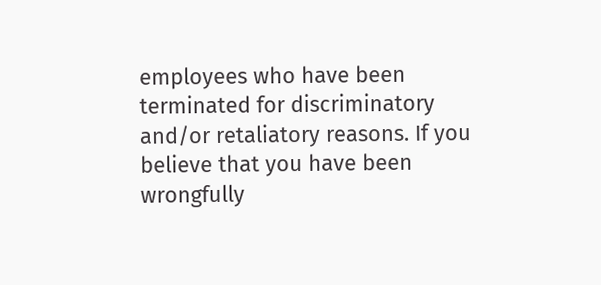employees who have been terminated for discriminatory and/or retaliatory reasons. If you believe that you have been wrongfully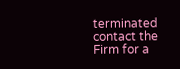terminated contact the Firm for a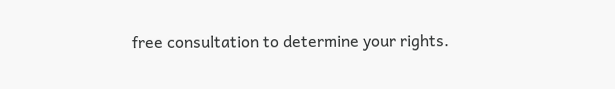free consultation to determine your rights.